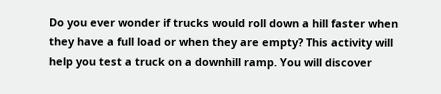Do you ever wonder if trucks would roll down a hill faster when they have a full load or when they are empty? This activity will help you test a truck on a downhill ramp. You will discover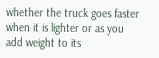whether the truck goes faster when it is lighter or as you add weight to its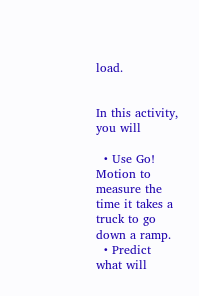load.


In this activity, you will

  • Use Go! Motion to measure the time it takes a truck to go down a ramp.
  • Predict what will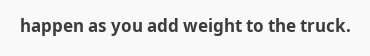happen as you add weight to the truck.